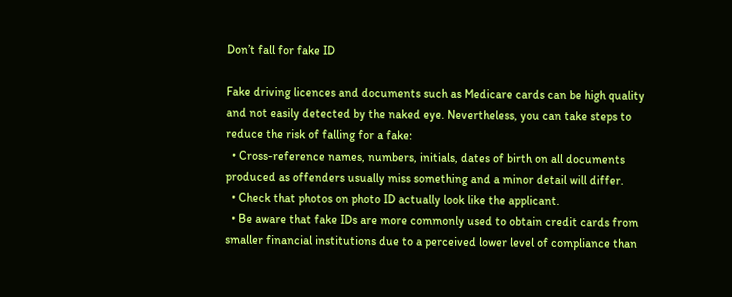Don’t fall for fake ID

Fake driving licences and documents such as Medicare cards can be high quality and not easily detected by the naked eye. Nevertheless, you can take steps to reduce the risk of falling for a fake:
  • Cross-reference names, numbers, initials, dates of birth on all documents produced as offenders usually miss something and a minor detail will differ.
  • Check that photos on photo ID actually look like the applicant.
  • Be aware that fake IDs are more commonly used to obtain credit cards from smaller financial institutions due to a perceived lower level of compliance than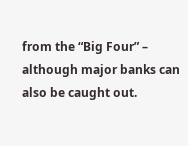from the “Big Four” – although major banks can also be caught out.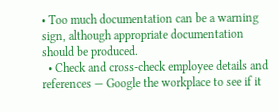• Too much documentation can be a warning sign, although appropriate documentation should be produced.
  • Check and cross-check employee details and references — Google the workplace to see if it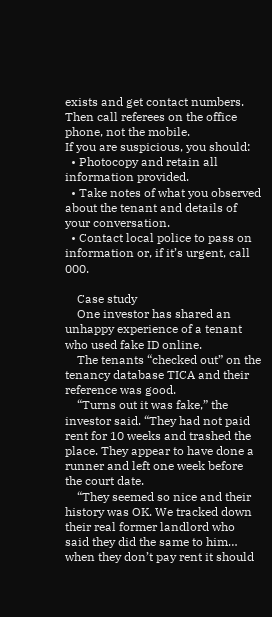exists and get contact numbers. Then call referees on the office phone, not the mobile.
If you are suspicious, you should:
  • Photocopy and retain all information provided.
  • Take notes of what you observed about the tenant and details of your conversation.
  • Contact local police to pass on information or, if it’s urgent, call 000.

    Case study
    One investor has shared an unhappy experience of a tenant who used fake ID online.
    The tenants “checked out” on the tenancy database TICA and their reference was good.
    “Turns out it was fake,” the investor said. “They had not paid rent for 10 weeks and trashed the place. They appear to have done a runner and left one week before the court date.
    “They seemed so nice and their history was OK. We tracked down their real former landlord who said they did the same to him… when they don’t pay rent it should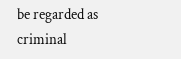be regarded as criminal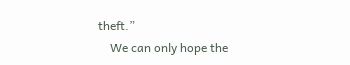theft.”
    We can only hope the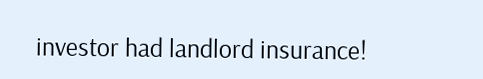investor had landlord insurance!